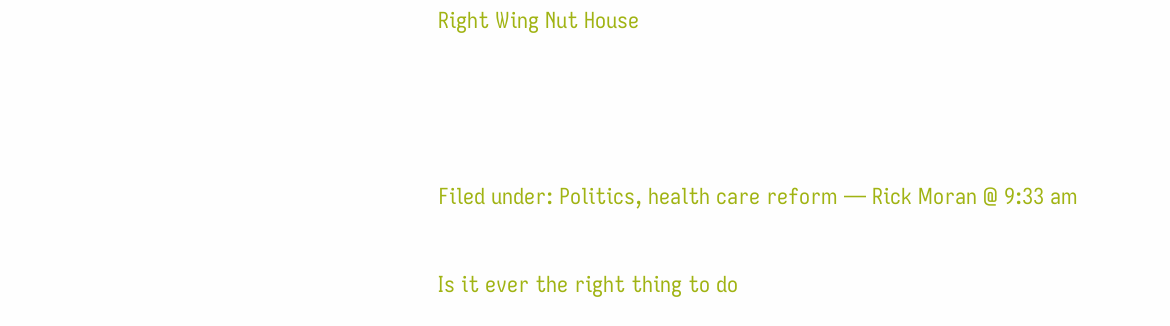Right Wing Nut House



Filed under: Politics, health care reform — Rick Moran @ 9:33 am

Is it ever the right thing to do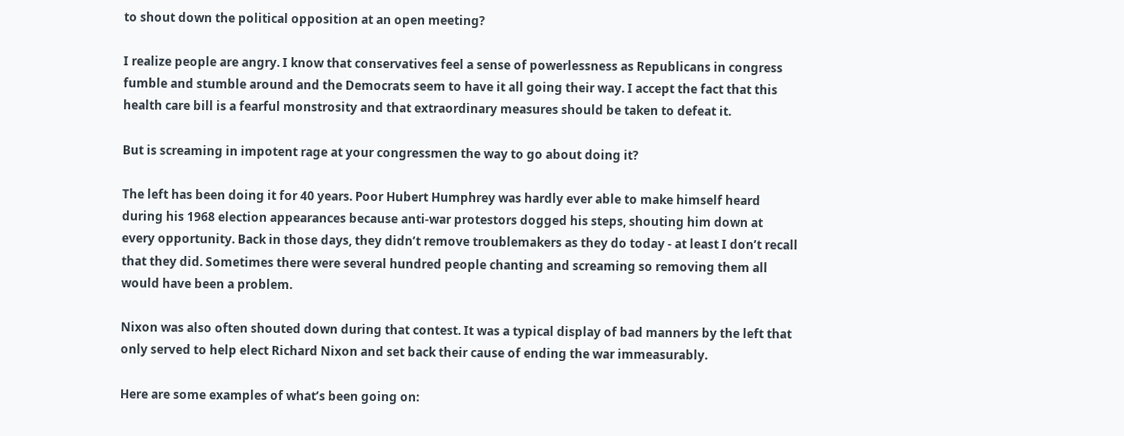to shout down the political opposition at an open meeting?

I realize people are angry. I know that conservatives feel a sense of powerlessness as Republicans in congress fumble and stumble around and the Democrats seem to have it all going their way. I accept the fact that this health care bill is a fearful monstrosity and that extraordinary measures should be taken to defeat it.

But is screaming in impotent rage at your congressmen the way to go about doing it?

The left has been doing it for 40 years. Poor Hubert Humphrey was hardly ever able to make himself heard during his 1968 election appearances because anti-war protestors dogged his steps, shouting him down at every opportunity. Back in those days, they didn’t remove troublemakers as they do today - at least I don’t recall that they did. Sometimes there were several hundred people chanting and screaming so removing them all would have been a problem.

Nixon was also often shouted down during that contest. It was a typical display of bad manners by the left that only served to help elect Richard Nixon and set back their cause of ending the war immeasurably.

Here are some examples of what’s been going on: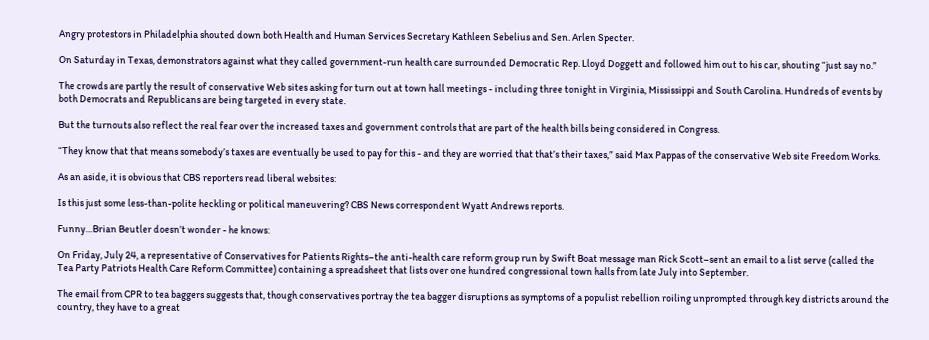Angry protestors in Philadelphia shouted down both Health and Human Services Secretary Kathleen Sebelius and Sen. Arlen Specter.

On Saturday in Texas, demonstrators against what they called government-run health care surrounded Democratic Rep. Lloyd Doggett and followed him out to his car, shouting “just say no.”

The crowds are partly the result of conservative Web sites asking for turn out at town hall meetings - including three tonight in Virginia, Mississippi and South Carolina. Hundreds of events by both Democrats and Republicans are being targeted in every state.

But the turnouts also reflect the real fear over the increased taxes and government controls that are part of the health bills being considered in Congress.

“They know that that means somebody’s taxes are eventually be used to pay for this - and they are worried that that’s their taxes,” said Max Pappas of the conservative Web site Freedom Works.

As an aside, it is obvious that CBS reporters read liberal websites:

Is this just some less-than-polite heckling or political maneuvering? CBS News correspondent Wyatt Andrews reports.

Funny…Brian Beutler doesn’t wonder - he knows:

On Friday, July 24, a representative of Conservatives for Patients Rights–the anti-health care reform group run by Swift Boat message man Rick Scott–sent an email to a list serve (called the Tea Party Patriots Health Care Reform Committee) containing a spreadsheet that lists over one hundred congressional town halls from late July into September.

The email from CPR to tea baggers suggests that, though conservatives portray the tea bagger disruptions as symptoms of a populist rebellion roiling unprompted through key districts around the country, they have to a great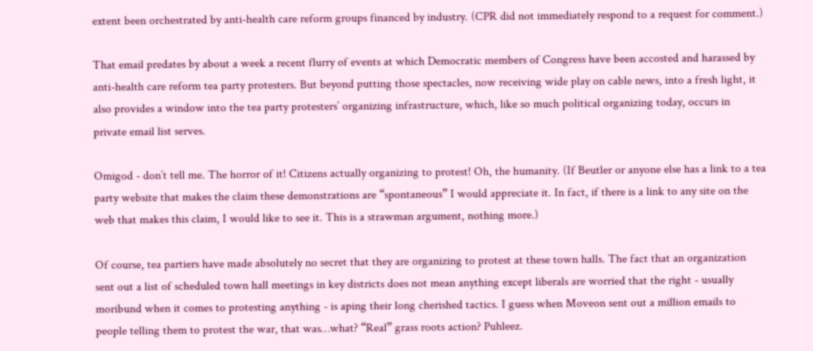extent been orchestrated by anti-health care reform groups financed by industry. (CPR did not immediately respond to a request for comment.)

That email predates by about a week a recent flurry of events at which Democratic members of Congress have been accosted and harassed by anti-health care reform tea party protesters. But beyond putting those spectacles, now receiving wide play on cable news, into a fresh light, it also provides a window into the tea party protesters’ organizing infrastructure, which, like so much political organizing today, occurs in private email list serves.

Omigod - don’t tell me. The horror of it! Citizens actually organizing to protest! Oh, the humanity. (If Beutler or anyone else has a link to a tea party website that makes the claim these demonstrations are “spontaneous” I would appreciate it. In fact, if there is a link to any site on the web that makes this claim, I would like to see it. This is a strawman argument, nothing more.)

Of course, tea partiers have made absolutely no secret that they are organizing to protest at these town halls. The fact that an organization sent out a list of scheduled town hall meetings in key districts does not mean anything except liberals are worried that the right - usually moribund when it comes to protesting anything - is aping their long cherished tactics. I guess when Moveon sent out a million emails to people telling them to protest the war, that was…what? “Real” grass roots action? Puhleez.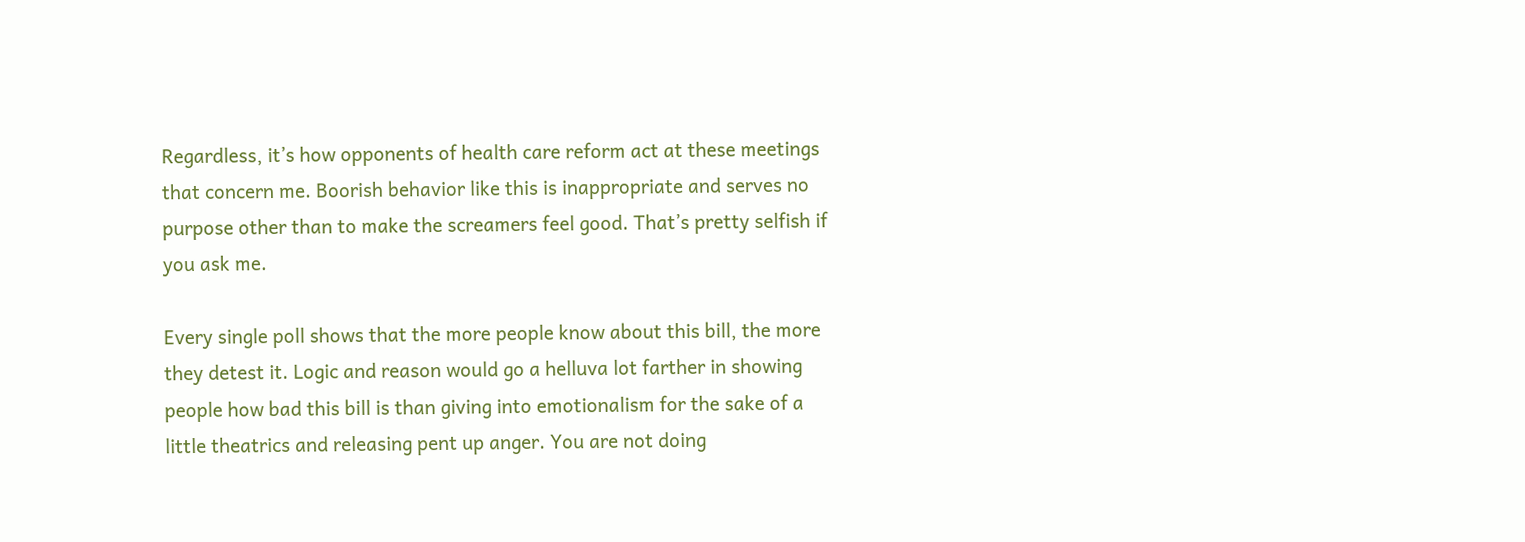Regardless, it’s how opponents of health care reform act at these meetings that concern me. Boorish behavior like this is inappropriate and serves no purpose other than to make the screamers feel good. That’s pretty selfish if you ask me.

Every single poll shows that the more people know about this bill, the more they detest it. Logic and reason would go a helluva lot farther in showing people how bad this bill is than giving into emotionalism for the sake of a little theatrics and releasing pent up anger. You are not doing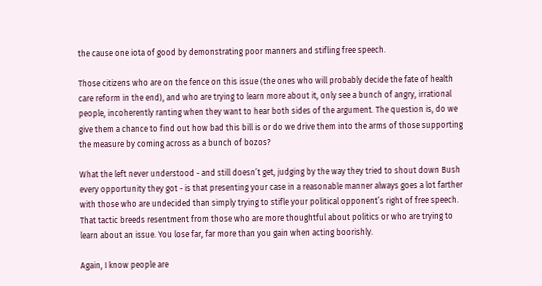the cause one iota of good by demonstrating poor manners and stifling free speech.

Those citizens who are on the fence on this issue (the ones who will probably decide the fate of health care reform in the end), and who are trying to learn more about it, only see a bunch of angry, irrational people, incoherently ranting when they want to hear both sides of the argument. The question is, do we give them a chance to find out how bad this bill is or do we drive them into the arms of those supporting the measure by coming across as a bunch of bozos?

What the left never understood - and still doesn’t get, judging by the way they tried to shout down Bush every opportunity they got - is that presenting your case in a reasonable manner always goes a lot farther with those who are undecided than simply trying to stifle your political opponent’s right of free speech. That tactic breeds resentment from those who are more thoughtful about politics or who are trying to learn about an issue. You lose far, far more than you gain when acting boorishly.

Again, I know people are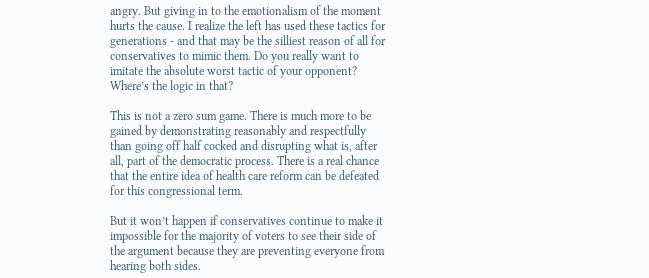angry. But giving in to the emotionalism of the moment hurts the cause. I realize the left has used these tactics for generations - and that may be the silliest reason of all for conservatives to mimic them. Do you really want to imitate the absolute worst tactic of your opponent? Where’s the logic in that?

This is not a zero sum game. There is much more to be gained by demonstrating reasonably and respectfully than going off half cocked and disrupting what is, after all, part of the democratic process. There is a real chance that the entire idea of health care reform can be defeated for this congressional term.

But it won’t happen if conservatives continue to make it impossible for the majority of voters to see their side of the argument because they are preventing everyone from hearing both sides.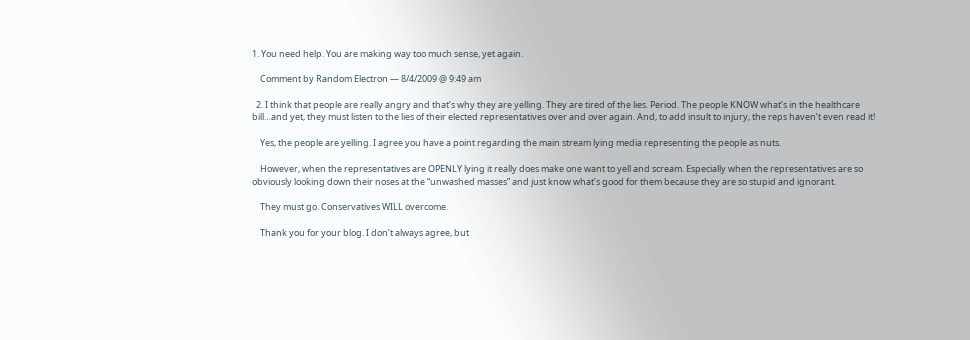1. You need help. You are making way too much sense, yet again.

    Comment by Random Electron — 8/4/2009 @ 9:49 am

  2. I think that people are really angry and that’s why they are yelling. They are tired of the lies. Period. The people KNOW what’s in the healthcare bill…and yet, they must listen to the lies of their elected representatives over and over again. And, to add insult to injury, the reps haven’t even read it!

    Yes, the people are yelling. I agree you have a point regarding the main stream lying media representing the people as nuts.

    However, when the representatives are OPENLY lying it really does make one want to yell and scream. Especially when the representatives are so obviously looking down their noses at the “unwashed masses” and just know what’s good for them because they are so stupid and ignorant.

    They must go. Conservatives WILL overcome.

    Thank you for your blog. I don’t always agree, but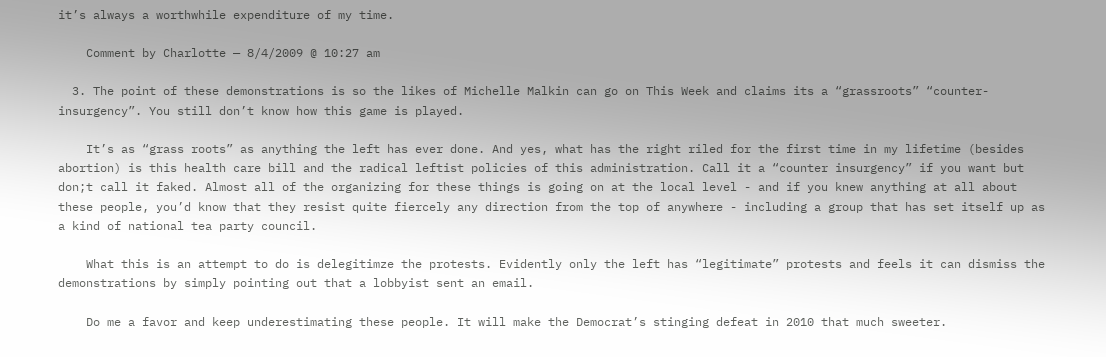it’s always a worthwhile expenditure of my time.

    Comment by Charlotte — 8/4/2009 @ 10:27 am

  3. The point of these demonstrations is so the likes of Michelle Malkin can go on This Week and claims its a “grassroots” “counter-insurgency”. You still don’t know how this game is played.

    It’s as “grass roots” as anything the left has ever done. And yes, what has the right riled for the first time in my lifetime (besides abortion) is this health care bill and the radical leftist policies of this administration. Call it a “counter insurgency” if you want but don;t call it faked. Almost all of the organizing for these things is going on at the local level - and if you knew anything at all about these people, you’d know that they resist quite fiercely any direction from the top of anywhere - including a group that has set itself up as a kind of national tea party council.

    What this is an attempt to do is delegitimze the protests. Evidently only the left has “legitimate” protests and feels it can dismiss the demonstrations by simply pointing out that a lobbyist sent an email.

    Do me a favor and keep underestimating these people. It will make the Democrat’s stinging defeat in 2010 that much sweeter.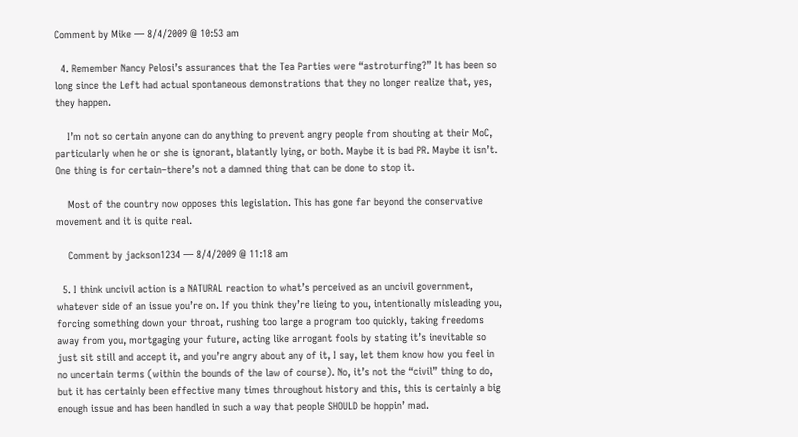Comment by Mike — 8/4/2009 @ 10:53 am

  4. Remember Nancy Pelosi’s assurances that the Tea Parties were “astroturfing?” It has been so long since the Left had actual spontaneous demonstrations that they no longer realize that, yes, they happen.

    I’m not so certain anyone can do anything to prevent angry people from shouting at their MoC, particularly when he or she is ignorant, blatantly lying, or both. Maybe it is bad PR. Maybe it isn’t. One thing is for certain–there’s not a damned thing that can be done to stop it.

    Most of the country now opposes this legislation. This has gone far beyond the conservative movement and it is quite real.

    Comment by jackson1234 — 8/4/2009 @ 11:18 am

  5. I think uncivil action is a NATURAL reaction to what’s perceived as an uncivil government, whatever side of an issue you’re on. If you think they’re lieing to you, intentionally misleading you, forcing something down your throat, rushing too large a program too quickly, taking freedoms away from you, mortgaging your future, acting like arrogant fools by stating it’s inevitable so just sit still and accept it, and you’re angry about any of it, I say, let them know how you feel in no uncertain terms (within the bounds of the law of course). No, it’s not the “civil” thing to do, but it has certainly been effective many times throughout history and this, this is certainly a big enough issue and has been handled in such a way that people SHOULD be hoppin’ mad.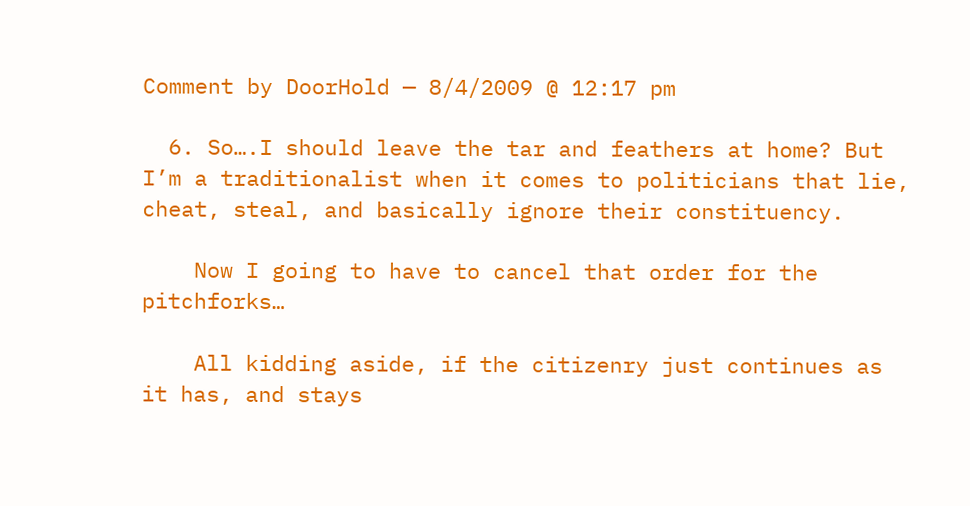Comment by DoorHold — 8/4/2009 @ 12:17 pm

  6. So….I should leave the tar and feathers at home? But I’m a traditionalist when it comes to politicians that lie, cheat, steal, and basically ignore their constituency.

    Now I going to have to cancel that order for the pitchforks…

    All kidding aside, if the citizenry just continues as it has, and stays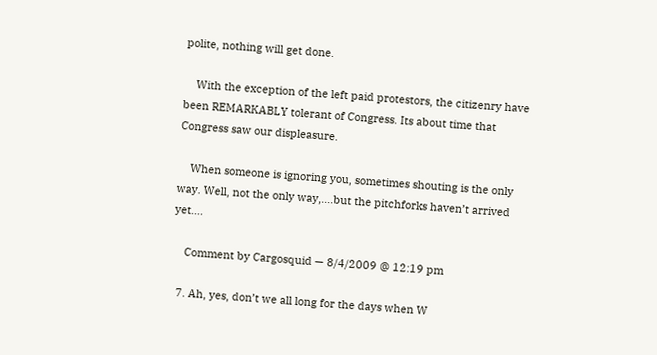polite, nothing will get done.

    With the exception of the left paid protestors, the citizenry have been REMARKABLY tolerant of Congress. Its about time that Congress saw our displeasure.

    When someone is ignoring you, sometimes shouting is the only way. Well, not the only way,….but the pitchforks haven’t arrived yet….

    Comment by Cargosquid — 8/4/2009 @ 12:19 pm

  7. Ah, yes, don’t we all long for the days when W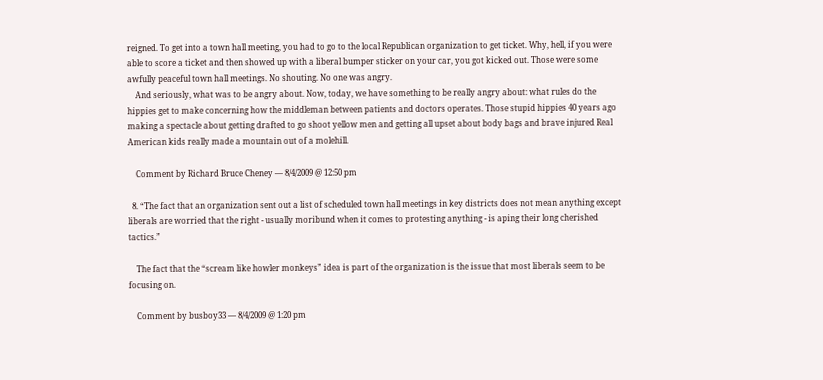reigned. To get into a town hall meeting, you had to go to the local Republican organization to get ticket. Why, hell, if you were able to score a ticket and then showed up with a liberal bumper sticker on your car, you got kicked out. Those were some awfully peaceful town hall meetings. No shouting. No one was angry.
    And seriously, what was to be angry about. Now, today, we have something to be really angry about: what rules do the hippies get to make concerning how the middleman between patients and doctors operates. Those stupid hippies 40 years ago making a spectacle about getting drafted to go shoot yellow men and getting all upset about body bags and brave injured Real American kids really made a mountain out of a molehill.

    Comment by Richard Bruce Cheney — 8/4/2009 @ 12:50 pm

  8. “The fact that an organization sent out a list of scheduled town hall meetings in key districts does not mean anything except liberals are worried that the right - usually moribund when it comes to protesting anything - is aping their long cherished tactics.”

    The fact that the “scream like howler monkeys” idea is part of the organization is the issue that most liberals seem to be focusing on.

    Comment by busboy33 — 8/4/2009 @ 1:20 pm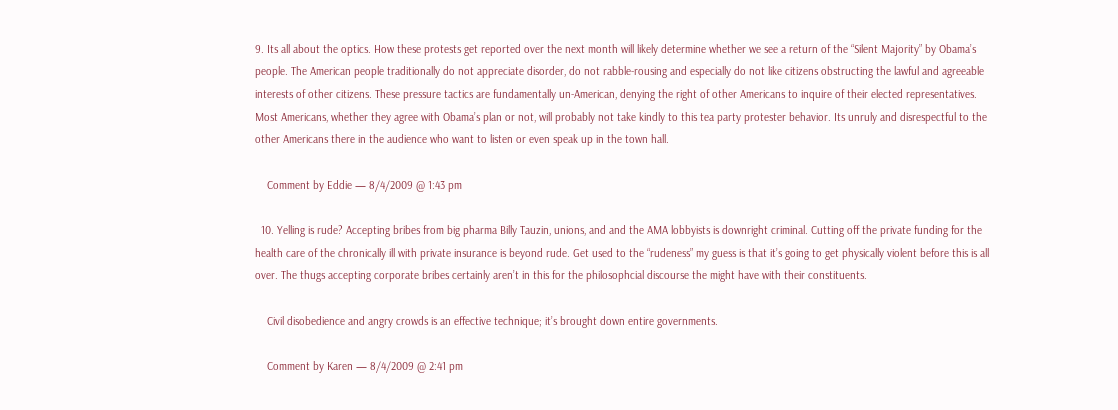9. Its all about the optics. How these protests get reported over the next month will likely determine whether we see a return of the “Silent Majority” by Obama’s people. The American people traditionally do not appreciate disorder, do not rabble-rousing and especially do not like citizens obstructing the lawful and agreeable interests of other citizens. These pressure tactics are fundamentally un-American, denying the right of other Americans to inquire of their elected representatives. Most Americans, whether they agree with Obama’s plan or not, will probably not take kindly to this tea party protester behavior. Its unruly and disrespectful to the other Americans there in the audience who want to listen or even speak up in the town hall.

    Comment by Eddie — 8/4/2009 @ 1:43 pm

  10. Yelling is rude? Accepting bribes from big pharma Billy Tauzin, unions, and and the AMA lobbyists is downright criminal. Cutting off the private funding for the health care of the chronically ill with private insurance is beyond rude. Get used to the “rudeness” my guess is that it’s going to get physically violent before this is all over. The thugs accepting corporate bribes certainly aren’t in this for the philosophcial discourse the might have with their constituents.

    Civil disobedience and angry crowds is an effective technique; it’s brought down entire governments.

    Comment by Karen — 8/4/2009 @ 2:41 pm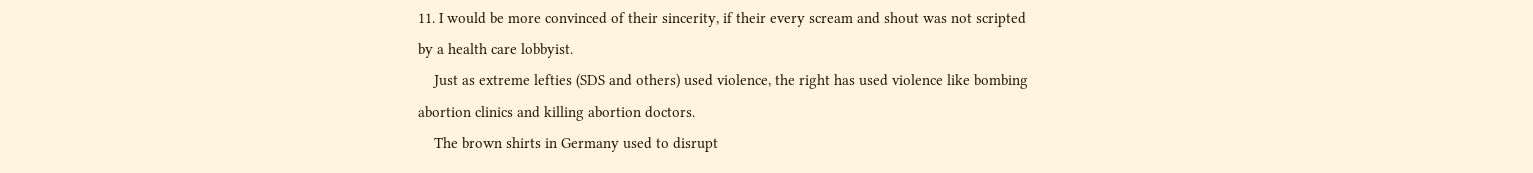11. I would be more convinced of their sincerity, if their every scream and shout was not scripted by a health care lobbyist.
    Just as extreme lefties (SDS and others) used violence, the right has used violence like bombing abortion clinics and killing abortion doctors.
    The brown shirts in Germany used to disrupt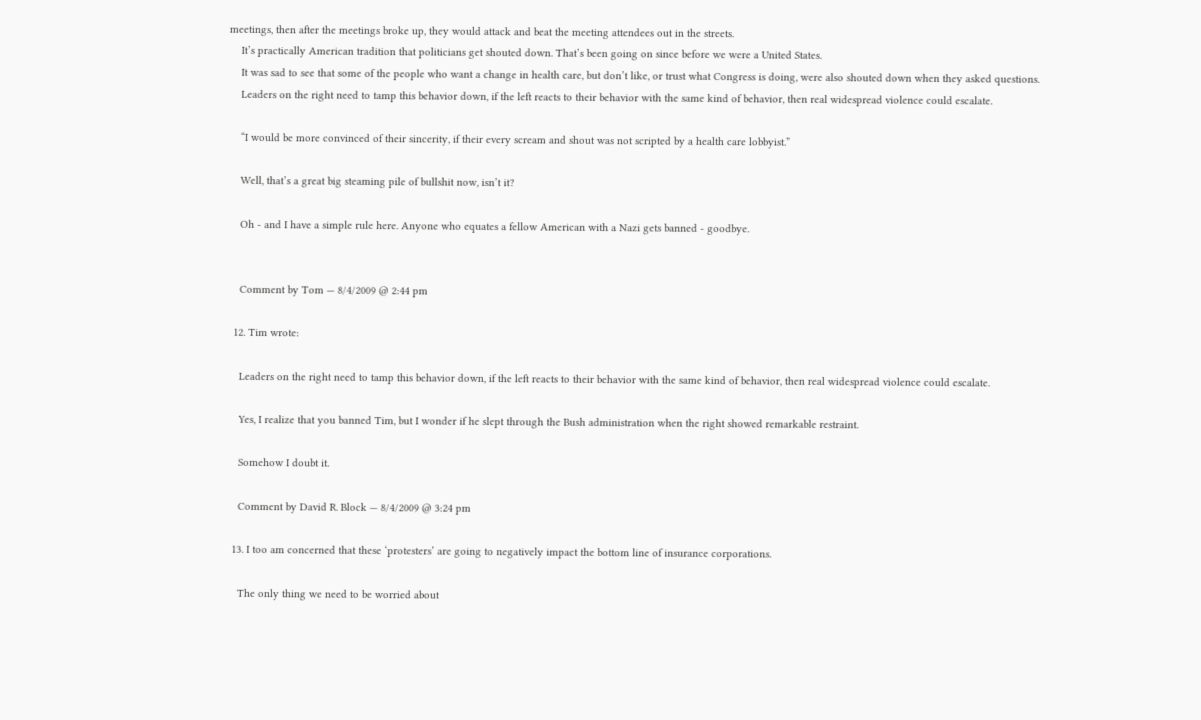meetings, then after the meetings broke up, they would attack and beat the meeting attendees out in the streets.
    It’s practically American tradition that politicians get shouted down. That’s been going on since before we were a United States.
    It was sad to see that some of the people who want a change in health care, but don’t like, or trust what Congress is doing, were also shouted down when they asked questions.
    Leaders on the right need to tamp this behavior down, if the left reacts to their behavior with the same kind of behavior, then real widespread violence could escalate.

    “I would be more convinced of their sincerity, if their every scream and shout was not scripted by a health care lobbyist.”

    Well, that’s a great big steaming pile of bullshit now, isn’t it?

    Oh - and I have a simple rule here. Anyone who equates a fellow American with a Nazi gets banned - goodbye.


    Comment by Tom — 8/4/2009 @ 2:44 pm

  12. Tim wrote:

    Leaders on the right need to tamp this behavior down, if the left reacts to their behavior with the same kind of behavior, then real widespread violence could escalate.

    Yes, I realize that you banned Tim, but I wonder if he slept through the Bush administration when the right showed remarkable restraint.

    Somehow I doubt it.

    Comment by David R. Block — 8/4/2009 @ 3:24 pm

  13. I too am concerned that these ‘protesters’ are going to negatively impact the bottom line of insurance corporations.

    The only thing we need to be worried about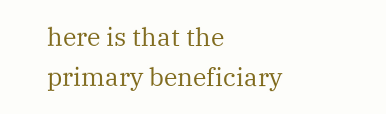here is that the primary beneficiary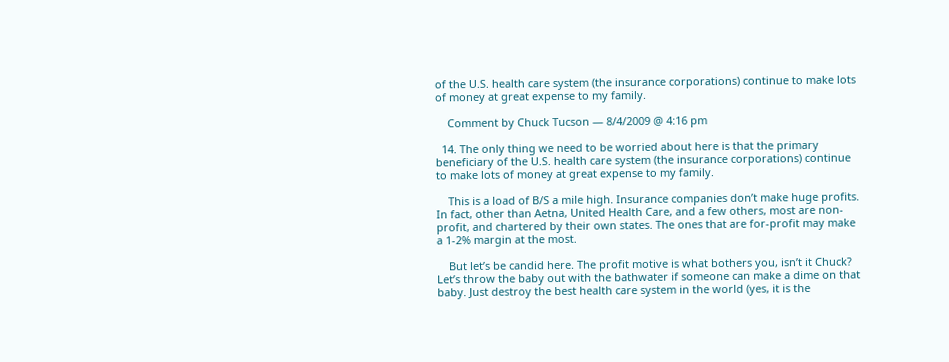of the U.S. health care system (the insurance corporations) continue to make lots of money at great expense to my family.

    Comment by Chuck Tucson — 8/4/2009 @ 4:16 pm

  14. The only thing we need to be worried about here is that the primary beneficiary of the U.S. health care system (the insurance corporations) continue to make lots of money at great expense to my family.

    This is a load of B/S a mile high. Insurance companies don’t make huge profits. In fact, other than Aetna, United Health Care, and a few others, most are non-profit, and chartered by their own states. The ones that are for-profit may make a 1-2% margin at the most.

    But let’s be candid here. The profit motive is what bothers you, isn’t it Chuck? Let’s throw the baby out with the bathwater if someone can make a dime on that baby. Just destroy the best health care system in the world (yes, it is the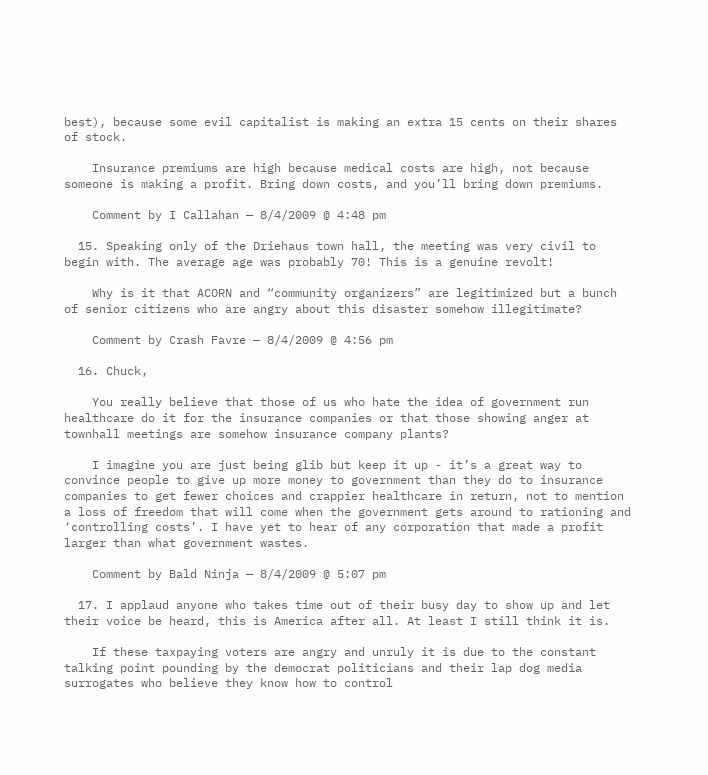best), because some evil capitalist is making an extra 15 cents on their shares of stock.

    Insurance premiums are high because medical costs are high, not because someone is making a profit. Bring down costs, and you’ll bring down premiums.

    Comment by I Callahan — 8/4/2009 @ 4:48 pm

  15. Speaking only of the Driehaus town hall, the meeting was very civil to begin with. The average age was probably 70! This is a genuine revolt!

    Why is it that ACORN and “community organizers” are legitimized but a bunch of senior citizens who are angry about this disaster somehow illegitimate?

    Comment by Crash Favre — 8/4/2009 @ 4:56 pm

  16. Chuck,

    You really believe that those of us who hate the idea of government run healthcare do it for the insurance companies or that those showing anger at townhall meetings are somehow insurance company plants?

    I imagine you are just being glib but keep it up - it’s a great way to convince people to give up more money to government than they do to insurance companies to get fewer choices and crappier healthcare in return, not to mention a loss of freedom that will come when the government gets around to rationing and ‘controlling costs’. I have yet to hear of any corporation that made a profit larger than what government wastes.

    Comment by Bald Ninja — 8/4/2009 @ 5:07 pm

  17. I applaud anyone who takes time out of their busy day to show up and let their voice be heard, this is America after all. At least I still think it is.

    If these taxpaying voters are angry and unruly it is due to the constant talking point pounding by the democrat politicians and their lap dog media surrogates who believe they know how to control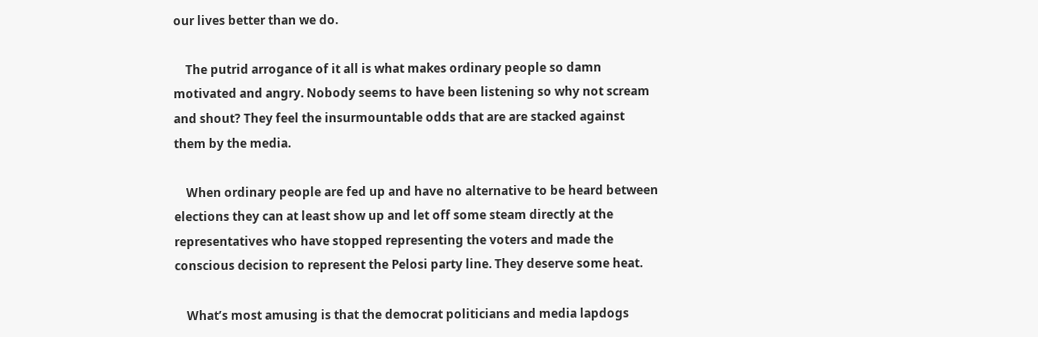our lives better than we do.

    The putrid arrogance of it all is what makes ordinary people so damn motivated and angry. Nobody seems to have been listening so why not scream and shout? They feel the insurmountable odds that are are stacked against them by the media.

    When ordinary people are fed up and have no alternative to be heard between elections they can at least show up and let off some steam directly at the representatives who have stopped representing the voters and made the conscious decision to represent the Pelosi party line. They deserve some heat.

    What’s most amusing is that the democrat politicians and media lapdogs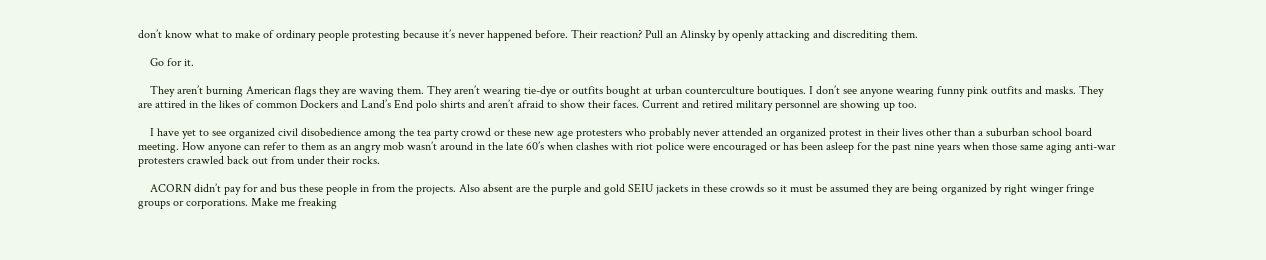don’t know what to make of ordinary people protesting because it’s never happened before. Their reaction? Pull an Alinsky by openly attacking and discrediting them.

    Go for it.

    They aren’t burning American flags they are waving them. They aren’t wearing tie-dye or outfits bought at urban counterculture boutiques. I don’t see anyone wearing funny pink outfits and masks. They are attired in the likes of common Dockers and Land’s End polo shirts and aren’t afraid to show their faces. Current and retired military personnel are showing up too.

    I have yet to see organized civil disobedience among the tea party crowd or these new age protesters who probably never attended an organized protest in their lives other than a suburban school board meeting. How anyone can refer to them as an angry mob wasn’t around in the late 60’s when clashes with riot police were encouraged or has been asleep for the past nine years when those same aging anti-war protesters crawled back out from under their rocks.

    ACORN didn’t pay for and bus these people in from the projects. Also absent are the purple and gold SEIU jackets in these crowds so it must be assumed they are being organized by right winger fringe groups or corporations. Make me freaking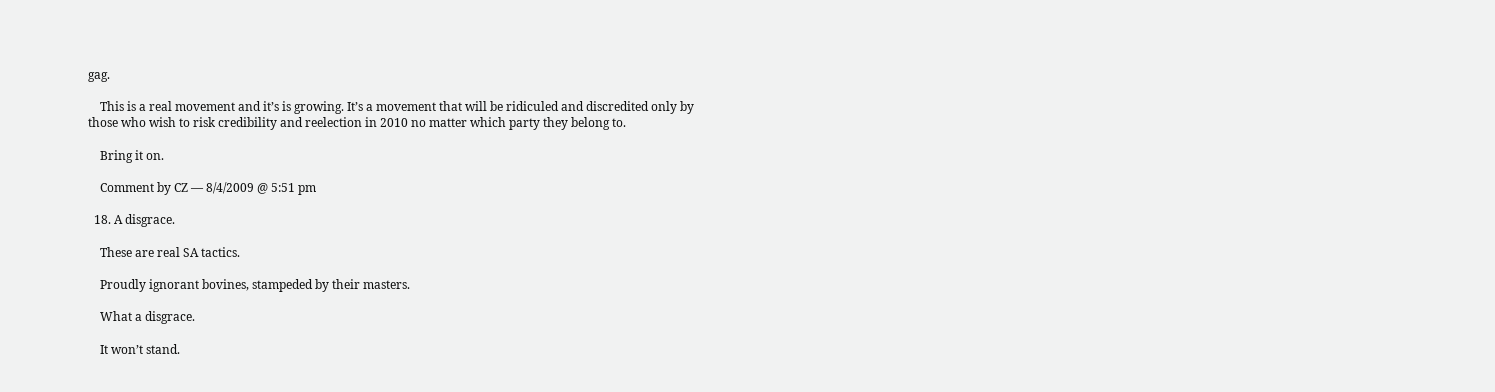gag.

    This is a real movement and it’s is growing. It’s a movement that will be ridiculed and discredited only by those who wish to risk credibility and reelection in 2010 no matter which party they belong to.

    Bring it on.

    Comment by CZ — 8/4/2009 @ 5:51 pm

  18. A disgrace.

    These are real SA tactics.

    Proudly ignorant bovines, stampeded by their masters.

    What a disgrace.

    It won’t stand.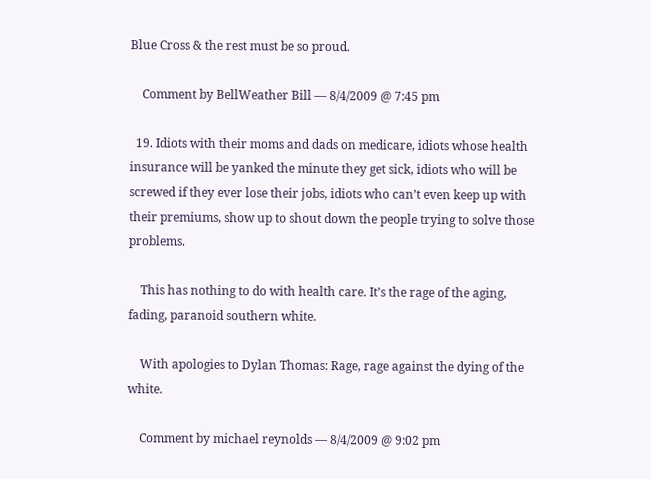Blue Cross & the rest must be so proud.

    Comment by BellWeather Bill — 8/4/2009 @ 7:45 pm

  19. Idiots with their moms and dads on medicare, idiots whose health insurance will be yanked the minute they get sick, idiots who will be screwed if they ever lose their jobs, idiots who can’t even keep up with their premiums, show up to shout down the people trying to solve those problems.

    This has nothing to do with health care. It’s the rage of the aging, fading, paranoid southern white.

    With apologies to Dylan Thomas: Rage, rage against the dying of the white.

    Comment by michael reynolds — 8/4/2009 @ 9:02 pm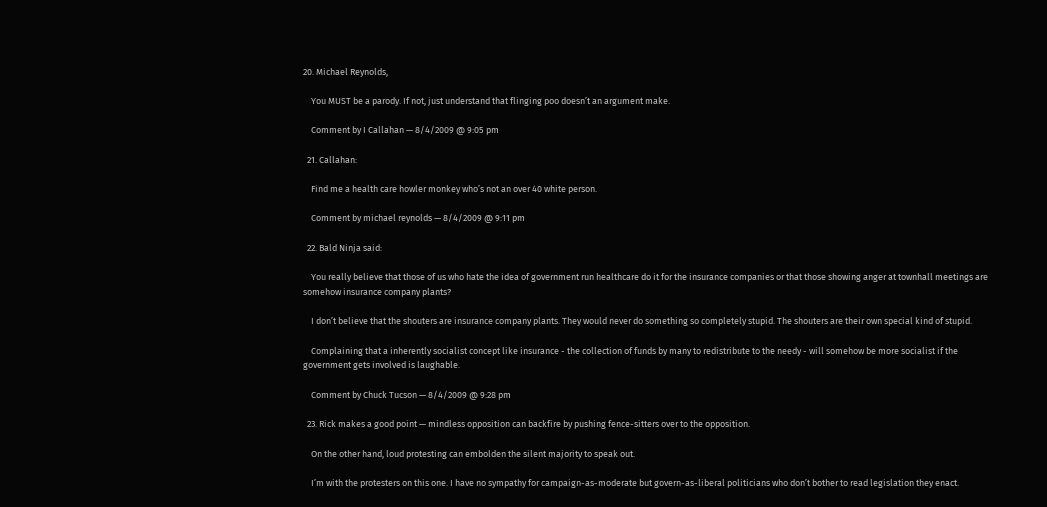20. Michael Reynolds,

    You MUST be a parody. If not, just understand that flinging poo doesn’t an argument make.

    Comment by I Callahan — 8/4/2009 @ 9:05 pm

  21. Callahan:

    Find me a health care howler monkey who’s not an over 40 white person.

    Comment by michael reynolds — 8/4/2009 @ 9:11 pm

  22. Bald Ninja said:

    You really believe that those of us who hate the idea of government run healthcare do it for the insurance companies or that those showing anger at townhall meetings are somehow insurance company plants?

    I don’t believe that the shouters are insurance company plants. They would never do something so completely stupid. The shouters are their own special kind of stupid.

    Complaining that a inherently socialist concept like insurance - the collection of funds by many to redistribute to the needy - will somehow be more socialist if the government gets involved is laughable.

    Comment by Chuck Tucson — 8/4/2009 @ 9:28 pm

  23. Rick makes a good point — mindless opposition can backfire by pushing fence-sitters over to the opposition.

    On the other hand, loud protesting can embolden the silent majority to speak out.

    I’m with the protesters on this one. I have no sympathy for campaign-as-moderate but govern-as-liberal politicians who don’t bother to read legislation they enact.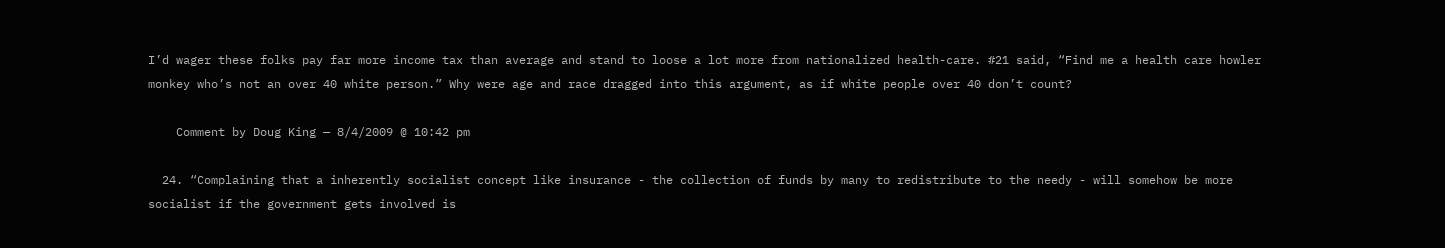I’d wager these folks pay far more income tax than average and stand to loose a lot more from nationalized health-care. #21 said, “Find me a health care howler monkey who’s not an over 40 white person.” Why were age and race dragged into this argument, as if white people over 40 don’t count?

    Comment by Doug King — 8/4/2009 @ 10:42 pm

  24. “Complaining that a inherently socialist concept like insurance - the collection of funds by many to redistribute to the needy - will somehow be more socialist if the government gets involved is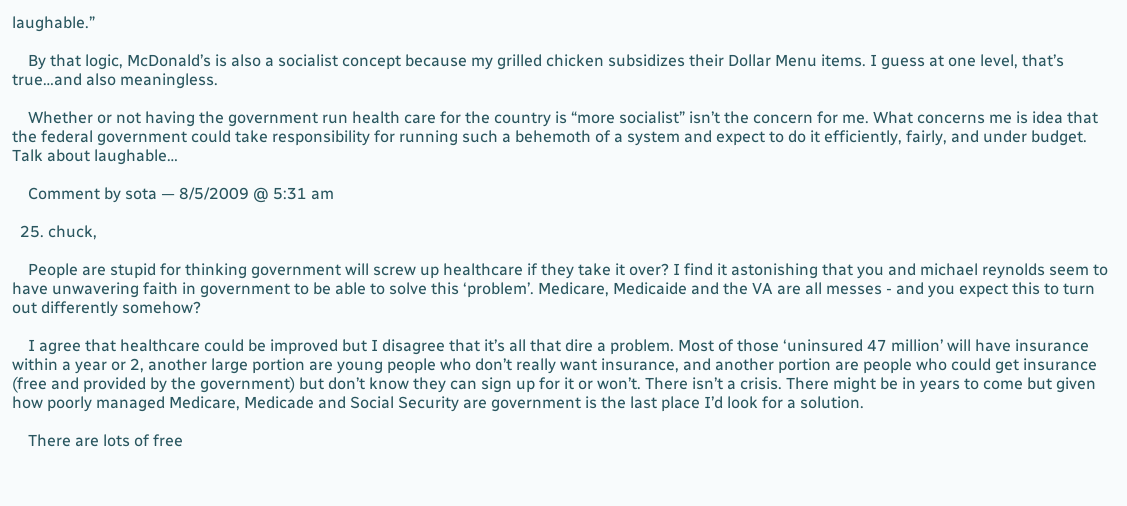laughable.”

    By that logic, McDonald’s is also a socialist concept because my grilled chicken subsidizes their Dollar Menu items. I guess at one level, that’s true…and also meaningless.

    Whether or not having the government run health care for the country is “more socialist” isn’t the concern for me. What concerns me is idea that the federal government could take responsibility for running such a behemoth of a system and expect to do it efficiently, fairly, and under budget. Talk about laughable…

    Comment by sota — 8/5/2009 @ 5:31 am

  25. chuck,

    People are stupid for thinking government will screw up healthcare if they take it over? I find it astonishing that you and michael reynolds seem to have unwavering faith in government to be able to solve this ‘problem’. Medicare, Medicaide and the VA are all messes - and you expect this to turn out differently somehow?

    I agree that healthcare could be improved but I disagree that it’s all that dire a problem. Most of those ‘uninsured 47 million’ will have insurance within a year or 2, another large portion are young people who don’t really want insurance, and another portion are people who could get insurance (free and provided by the government) but don’t know they can sign up for it or won’t. There isn’t a crisis. There might be in years to come but given how poorly managed Medicare, Medicade and Social Security are government is the last place I’d look for a solution.

    There are lots of free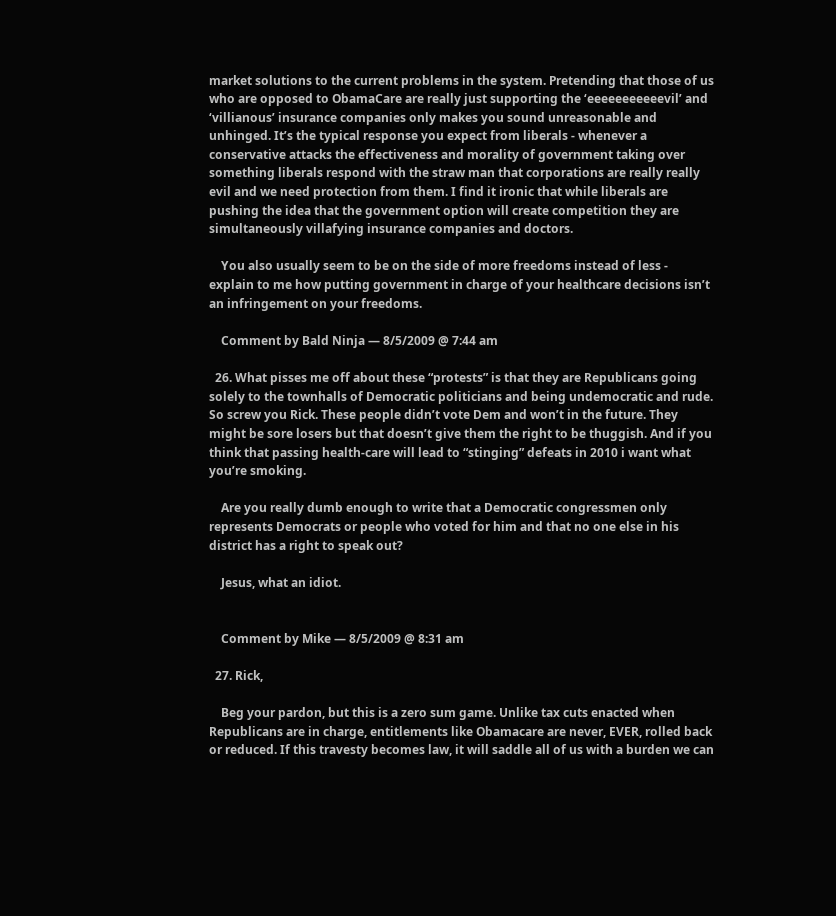market solutions to the current problems in the system. Pretending that those of us who are opposed to ObamaCare are really just supporting the ‘eeeeeeeeeeevil’ and ‘villianous’ insurance companies only makes you sound unreasonable and unhinged. It’s the typical response you expect from liberals - whenever a conservative attacks the effectiveness and morality of government taking over something liberals respond with the straw man that corporations are really really evil and we need protection from them. I find it ironic that while liberals are pushing the idea that the government option will create competition they are simultaneously villafying insurance companies and doctors.

    You also usually seem to be on the side of more freedoms instead of less - explain to me how putting government in charge of your healthcare decisions isn’t an infringement on your freedoms.

    Comment by Bald Ninja — 8/5/2009 @ 7:44 am

  26. What pisses me off about these “protests” is that they are Republicans going solely to the townhalls of Democratic politicians and being undemocratic and rude. So screw you Rick. These people didn’t vote Dem and won’t in the future. They might be sore losers but that doesn’t give them the right to be thuggish. And if you think that passing health-care will lead to “stinging” defeats in 2010 i want what you’re smoking.

    Are you really dumb enough to write that a Democratic congressmen only represents Democrats or people who voted for him and that no one else in his district has a right to speak out?

    Jesus, what an idiot.


    Comment by Mike — 8/5/2009 @ 8:31 am

  27. Rick,

    Beg your pardon, but this is a zero sum game. Unlike tax cuts enacted when Republicans are in charge, entitlements like Obamacare are never, EVER, rolled back or reduced. If this travesty becomes law, it will saddle all of us with a burden we can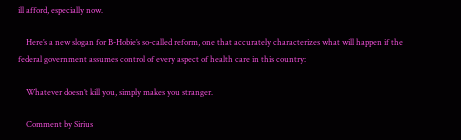ill afford, especially now.

    Here’s a new slogan for B-Hobie’s so-called reform, one that accurately characterizes what will happen if the federal government assumes control of every aspect of health care in this country:

    Whatever doesn’t kill you, simply makes you stranger.

    Comment by Sirius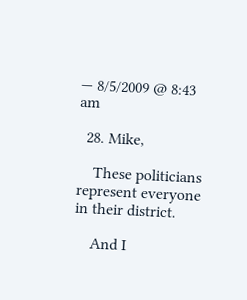— 8/5/2009 @ 8:43 am

  28. Mike,

    These politicians represent everyone in their district.

    And I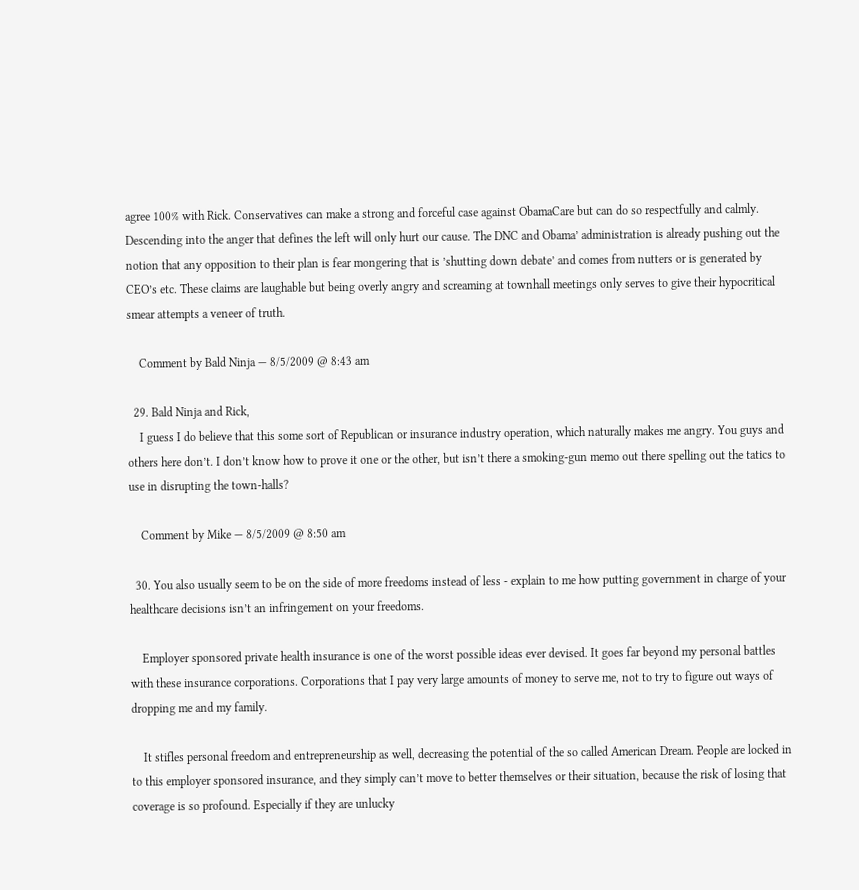agree 100% with Rick. Conservatives can make a strong and forceful case against ObamaCare but can do so respectfully and calmly. Descending into the anger that defines the left will only hurt our cause. The DNC and Obama’ administration is already pushing out the notion that any opposition to their plan is fear mongering that is ’shutting down debate’ and comes from nutters or is generated by CEO’s etc. These claims are laughable but being overly angry and screaming at townhall meetings only serves to give their hypocritical smear attempts a veneer of truth.

    Comment by Bald Ninja — 8/5/2009 @ 8:43 am

  29. Bald Ninja and Rick,
    I guess I do believe that this some sort of Republican or insurance industry operation, which naturally makes me angry. You guys and others here don’t. I don’t know how to prove it one or the other, but isn’t there a smoking-gun memo out there spelling out the tatics to use in disrupting the town-halls?

    Comment by Mike — 8/5/2009 @ 8:50 am

  30. You also usually seem to be on the side of more freedoms instead of less - explain to me how putting government in charge of your healthcare decisions isn’t an infringement on your freedoms.

    Employer sponsored private health insurance is one of the worst possible ideas ever devised. It goes far beyond my personal battles with these insurance corporations. Corporations that I pay very large amounts of money to serve me, not to try to figure out ways of dropping me and my family.

    It stifles personal freedom and entrepreneurship as well, decreasing the potential of the so called American Dream. People are locked in to this employer sponsored insurance, and they simply can’t move to better themselves or their situation, because the risk of losing that coverage is so profound. Especially if they are unlucky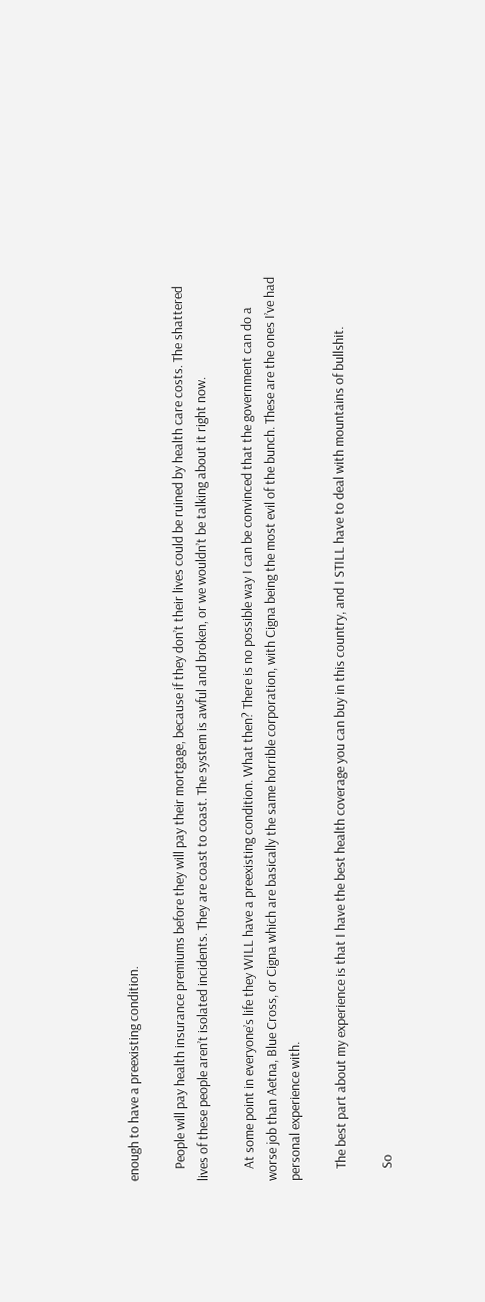enough to have a preexisting condition.

    People will pay health insurance premiums before they will pay their mortgage, because if they don’t their lives could be ruined by health care costs. The shattered lives of these people aren’t isolated incidents. They are coast to coast. The system is awful and broken, or we wouldn’t be talking about it right now.

    At some point in everyone’s life they WILL have a preexisting condition. What then? There is no possible way I can be convinced that the government can do a worse job than Aetna, Blue Cross, or Cigna which are basically the same horrible corporation, with Cigna being the most evil of the bunch. These are the ones I’ve had personal experience with.

    The best part about my experience is that I have the best health coverage you can buy in this country, and I STILL have to deal with mountains of bullshit.

    So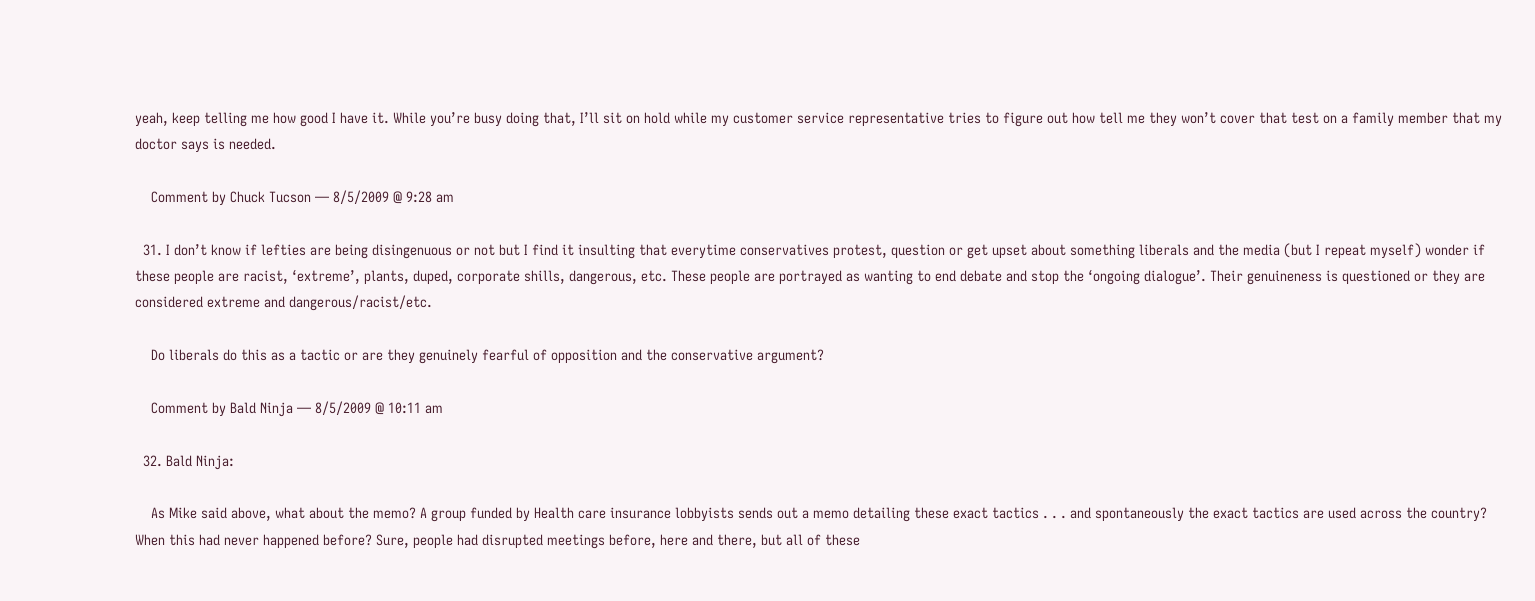yeah, keep telling me how good I have it. While you’re busy doing that, I’ll sit on hold while my customer service representative tries to figure out how tell me they won’t cover that test on a family member that my doctor says is needed.

    Comment by Chuck Tucson — 8/5/2009 @ 9:28 am

  31. I don’t know if lefties are being disingenuous or not but I find it insulting that everytime conservatives protest, question or get upset about something liberals and the media (but I repeat myself) wonder if these people are racist, ‘extreme’, plants, duped, corporate shills, dangerous, etc. These people are portrayed as wanting to end debate and stop the ‘ongoing dialogue’. Their genuineness is questioned or they are considered extreme and dangerous/racist/etc.

    Do liberals do this as a tactic or are they genuinely fearful of opposition and the conservative argument?

    Comment by Bald Ninja — 8/5/2009 @ 10:11 am

  32. Bald Ninja:

    As Mike said above, what about the memo? A group funded by Health care insurance lobbyists sends out a memo detailing these exact tactics . . . and spontaneously the exact tactics are used across the country? When this had never happened before? Sure, people had disrupted meetings before, here and there, but all of these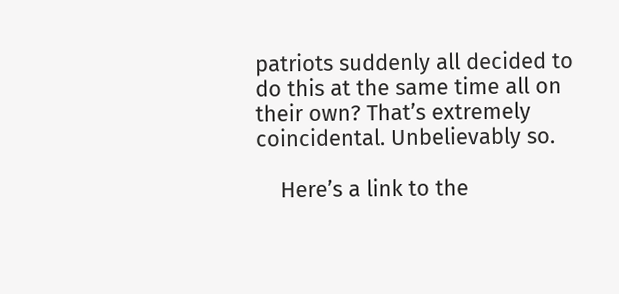patriots suddenly all decided to do this at the same time all on their own? That’s extremely coincidental. Unbelievably so.

    Here’s a link to the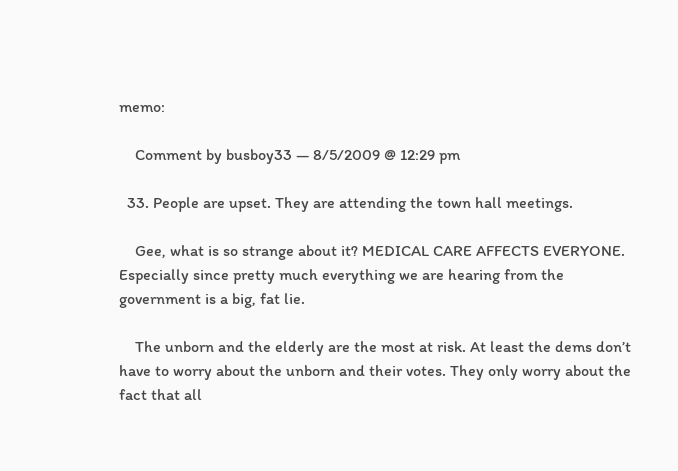memo:

    Comment by busboy33 — 8/5/2009 @ 12:29 pm

  33. People are upset. They are attending the town hall meetings.

    Gee, what is so strange about it? MEDICAL CARE AFFECTS EVERYONE. Especially since pretty much everything we are hearing from the government is a big, fat lie.

    The unborn and the elderly are the most at risk. At least the dems don’t have to worry about the unborn and their votes. They only worry about the fact that all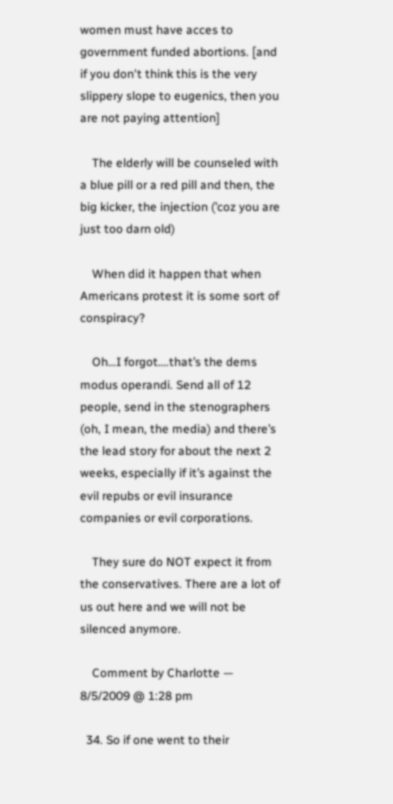women must have acces to government funded abortions. [and if you don't think this is the very slippery slope to eugenics, then you are not paying attention]

    The elderly will be counseled with a blue pill or a red pill and then, the big kicker, the injection (’coz you are just too darn old)

    When did it happen that when Americans protest it is some sort of conspiracy?

    Oh…I forgot….that’s the dems modus operandi. Send all of 12 people, send in the stenographers (oh, I mean, the media) and there’s the lead story for about the next 2 weeks, especially if it’s against the evil repubs or evil insurance companies or evil corporations.

    They sure do NOT expect it from the conservatives. There are a lot of us out here and we will not be silenced anymore.

    Comment by Charlotte — 8/5/2009 @ 1:28 pm

  34. So if one went to their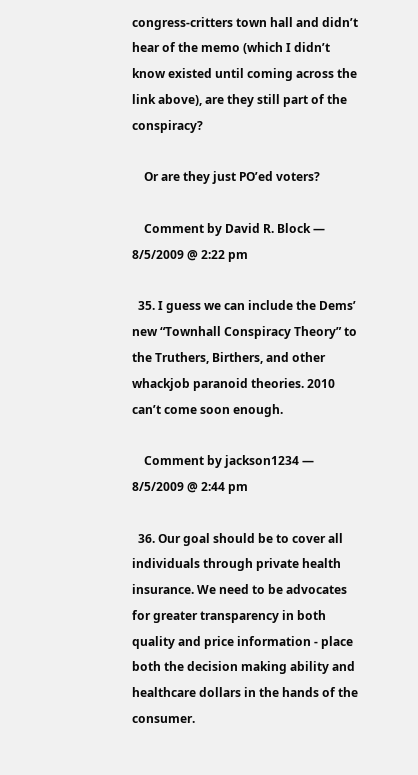congress-critters town hall and didn’t hear of the memo (which I didn’t know existed until coming across the link above), are they still part of the conspiracy?

    Or are they just PO’ed voters?

    Comment by David R. Block — 8/5/2009 @ 2:22 pm

  35. I guess we can include the Dems’ new “Townhall Conspiracy Theory” to the Truthers, Birthers, and other whackjob paranoid theories. 2010 can’t come soon enough.

    Comment by jackson1234 — 8/5/2009 @ 2:44 pm

  36. Our goal should be to cover all individuals through private health insurance. We need to be advocates for greater transparency in both quality and price information - place both the decision making ability and healthcare dollars in the hands of the consumer.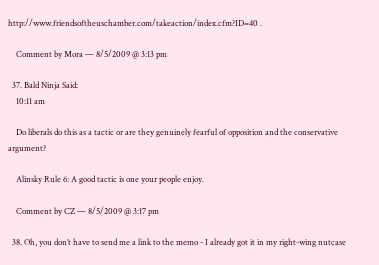http://www.friendsoftheuschamber.com/takeaction/index.cfm?ID=40 .

    Comment by Mora — 8/5/2009 @ 3:13 pm

  37. Bald Ninja Said:
    10:11 am

    Do liberals do this as a tactic or are they genuinely fearful of opposition and the conservative argument?

    Alinsky Rule 6: A good tactic is one your people enjoy.

    Comment by CZ — 8/5/2009 @ 3:17 pm

  38. Oh, you don’t have to send me a link to the memo - I already got it in my right-wing nutcase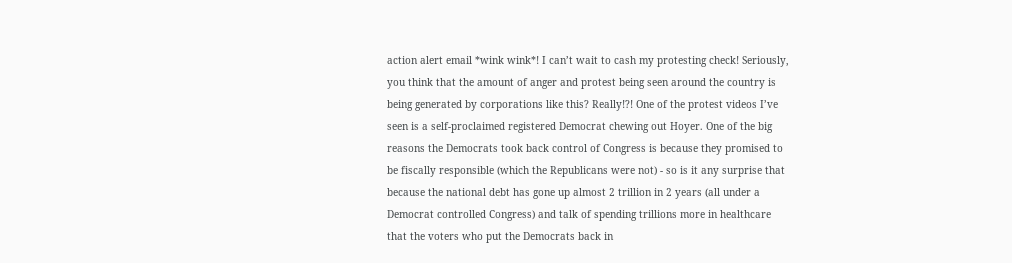action alert email *wink wink*! I can’t wait to cash my protesting check! Seriously, you think that the amount of anger and protest being seen around the country is being generated by corporations like this? Really!?! One of the protest videos I’ve seen is a self-proclaimed registered Democrat chewing out Hoyer. One of the big reasons the Democrats took back control of Congress is because they promised to be fiscally responsible (which the Republicans were not) - so is it any surprise that because the national debt has gone up almost 2 trillion in 2 years (all under a Democrat controlled Congress) and talk of spending trillions more in healthcare that the voters who put the Democrats back in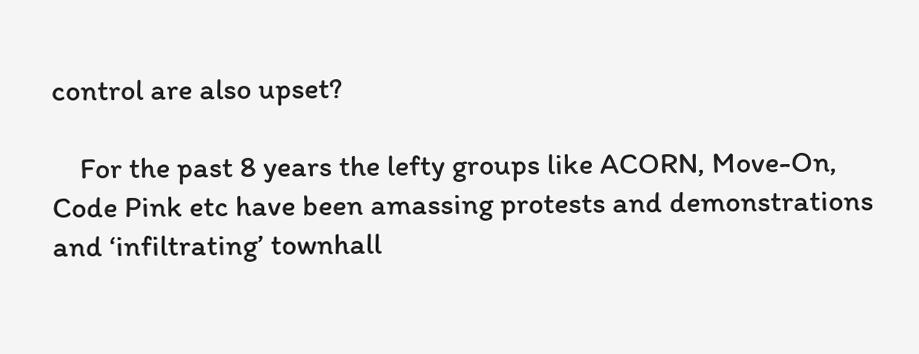control are also upset?

    For the past 8 years the lefty groups like ACORN, Move-On, Code Pink etc have been amassing protests and demonstrations and ‘infiltrating’ townhall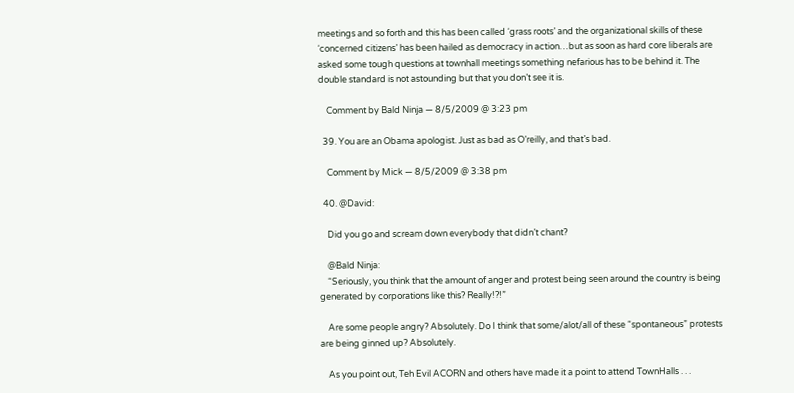meetings and so forth and this has been called ‘grass roots’ and the organizational skills of these ‘concerned citizens’ has been hailed as democracy in action…but as soon as hard core liberals are asked some tough questions at townhall meetings something nefarious has to be behind it. The double standard is not astounding but that you don’t see it is.

    Comment by Bald Ninja — 8/5/2009 @ 3:23 pm

  39. You are an Obama apologist. Just as bad as O’reilly, and that’s bad.

    Comment by Mick — 8/5/2009 @ 3:38 pm

  40. @David:

    Did you go and scream down everybody that didn’t chant?

    @Bald Ninja:
    “Seriously, you think that the amount of anger and protest being seen around the country is being generated by corporations like this? Really!?!”

    Are some people angry? Absolutely. Do I think that some/alot/all of these “spontaneous” protests are being ginned up? Absolutely.

    As you point out, Teh Evil ACORN and others have made it a point to attend TownHalls . . .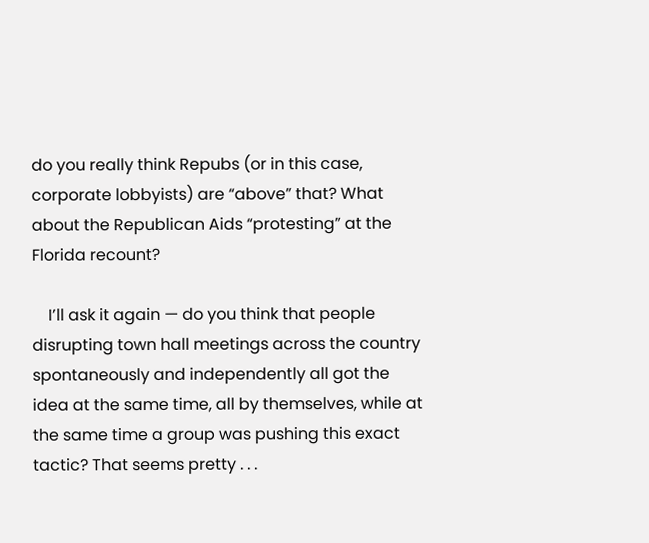do you really think Repubs (or in this case, corporate lobbyists) are “above” that? What about the Republican Aids “protesting” at the Florida recount?

    I’ll ask it again — do you think that people disrupting town hall meetings across the country spontaneously and independently all got the idea at the same time, all by themselves, while at the same time a group was pushing this exact tactic? That seems pretty . . .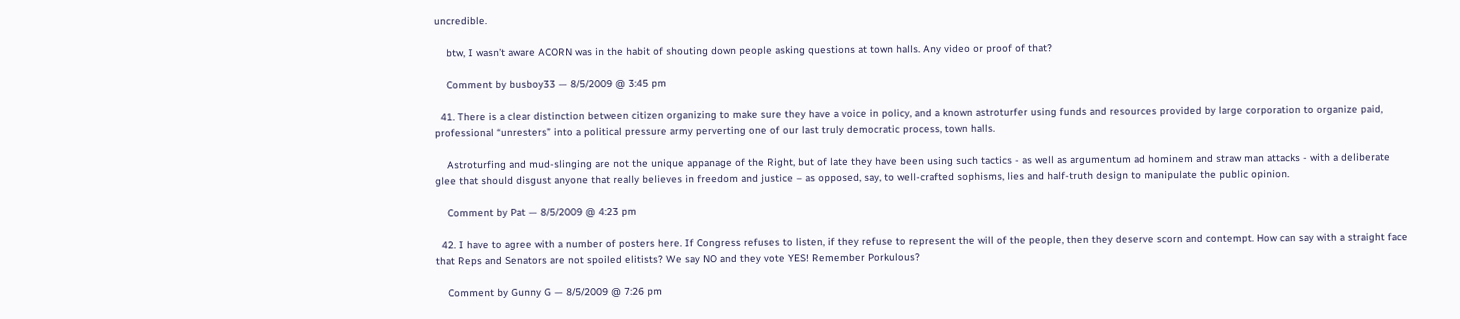uncredible.

    btw, I wasn’t aware ACORN was in the habit of shouting down people asking questions at town halls. Any video or proof of that?

    Comment by busboy33 — 8/5/2009 @ 3:45 pm

  41. There is a clear distinction between citizen organizing to make sure they have a voice in policy, and a known astroturfer using funds and resources provided by large corporation to organize paid, professional “unresters” into a political pressure army perverting one of our last truly democratic process, town halls.

    Astroturfing and mud-slinging are not the unique appanage of the Right, but of late they have been using such tactics - as well as argumentum ad hominem and straw man attacks - with a deliberate glee that should disgust anyone that really believes in freedom and justice – as opposed, say, to well-crafted sophisms, lies and half-truth design to manipulate the public opinion.

    Comment by Pat — 8/5/2009 @ 4:23 pm

  42. I have to agree with a number of posters here. If Congress refuses to listen, if they refuse to represent the will of the people, then they deserve scorn and contempt. How can say with a straight face that Reps and Senators are not spoiled elitists? We say NO and they vote YES! Remember Porkulous?

    Comment by Gunny G — 8/5/2009 @ 7:26 pm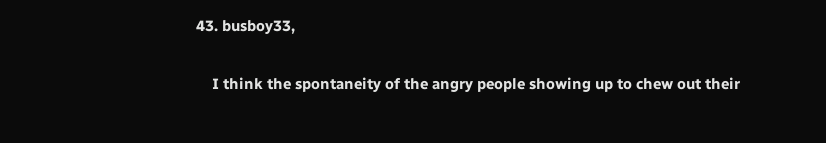43. busboy33,

    I think the spontaneity of the angry people showing up to chew out their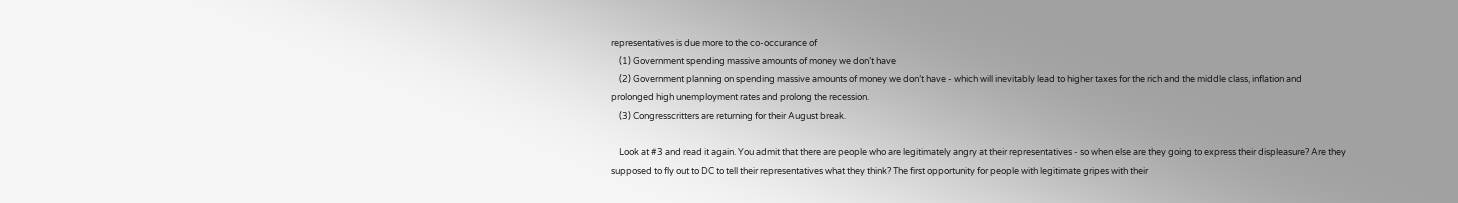representatives is due more to the co-occurance of
    (1) Government spending massive amounts of money we don’t have
    (2) Government planning on spending massive amounts of money we don’t have - which will inevitably lead to higher taxes for the rich and the middle class, inflation and prolonged high unemployment rates and prolong the recession.
    (3) Congresscritters are returning for their August break.

    Look at #3 and read it again. You admit that there are people who are legitimately angry at their representatives - so when else are they going to express their displeasure? Are they supposed to fly out to DC to tell their representatives what they think? The first opportunity for people with legitimate gripes with their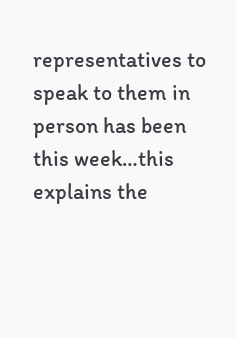representatives to speak to them in person has been this week…this explains the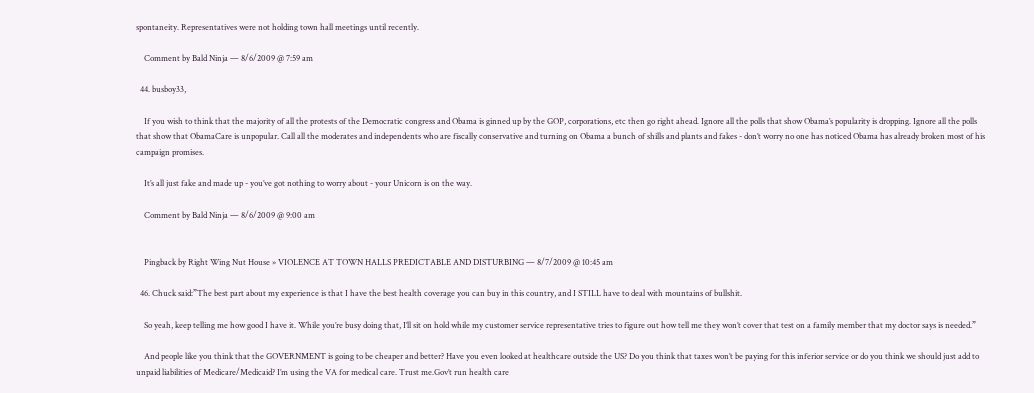spontaneity. Representatives were not holding town hall meetings until recently.

    Comment by Bald Ninja — 8/6/2009 @ 7:59 am

  44. busboy33,

    If you wish to think that the majority of all the protests of the Democratic congress and Obama is ginned up by the GOP, corporations, etc then go right ahead. Ignore all the polls that show Obama’s popularity is dropping. Ignore all the polls that show that ObamaCare is unpopular. Call all the moderates and independents who are fiscally conservative and turning on Obama a bunch of shills and plants and fakes - don’t worry no one has noticed Obama has already broken most of his campaign promises.

    It’s all just fake and made up - you’ve got nothing to worry about - your Unicorn is on the way.

    Comment by Bald Ninja — 8/6/2009 @ 9:00 am


    Pingback by Right Wing Nut House » VIOLENCE AT TOWN HALLS PREDICTABLE AND DISTURBING — 8/7/2009 @ 10:45 am

  46. Chuck said:”The best part about my experience is that I have the best health coverage you can buy in this country, and I STILL have to deal with mountains of bullshit.

    So yeah, keep telling me how good I have it. While you’re busy doing that, I’ll sit on hold while my customer service representative tries to figure out how tell me they won’t cover that test on a family member that my doctor says is needed.”

    And people like you think that the GOVERNMENT is going to be cheaper and better? Have you even looked at healthcare outside the US? Do you think that taxes won’t be paying for this inferior service or do you think we should just add to unpaid liabilities of Medicare/Medicaid? I’m using the VA for medical care. Trust me.Gov’t run health care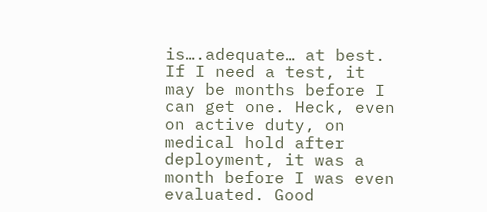is….adequate… at best. If I need a test, it may be months before I can get one. Heck, even on active duty, on medical hold after deployment, it was a month before I was even evaluated. Good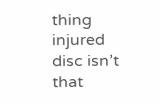thing injured disc isn’t that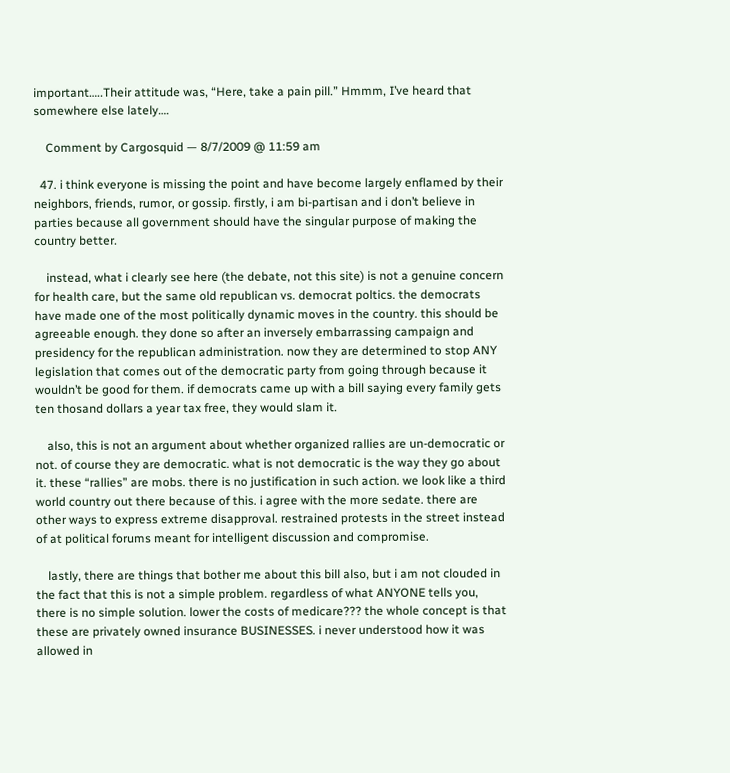important…..Their attitude was, “Here, take a pain pill.” Hmmm, I’ve heard that somewhere else lately….

    Comment by Cargosquid — 8/7/2009 @ 11:59 am

  47. i think everyone is missing the point and have become largely enflamed by their neighbors, friends, rumor, or gossip. firstly, i am bi-partisan and i don’t believe in parties because all government should have the singular purpose of making the country better.

    instead, what i clearly see here (the debate, not this site) is not a genuine concern for health care, but the same old republican vs. democrat poltics. the democrats have made one of the most politically dynamic moves in the country. this should be agreeable enough. they done so after an inversely embarrassing campaign and presidency for the republican administration. now they are determined to stop ANY legislation that comes out of the democratic party from going through because it wouldn’t be good for them. if democrats came up with a bill saying every family gets ten thosand dollars a year tax free, they would slam it.

    also, this is not an argument about whether organized rallies are un-democratic or not. of course they are democratic. what is not democratic is the way they go about it. these “rallies” are mobs. there is no justification in such action. we look like a third world country out there because of this. i agree with the more sedate. there are other ways to express extreme disapproval. restrained protests in the street instead of at political forums meant for intelligent discussion and compromise.

    lastly, there are things that bother me about this bill also, but i am not clouded in the fact that this is not a simple problem. regardless of what ANYONE tells you, there is no simple solution. lower the costs of medicare??? the whole concept is that these are privately owned insurance BUSINESSES. i never understood how it was allowed in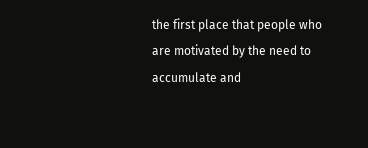the first place that people who are motivated by the need to accumulate and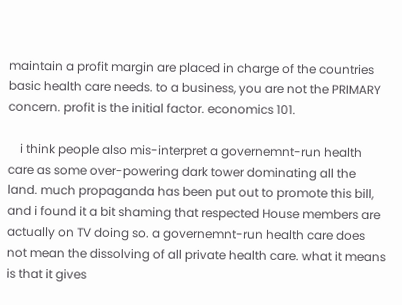maintain a profit margin are placed in charge of the countries basic health care needs. to a business, you are not the PRIMARY concern. profit is the initial factor. economics 101.

    i think people also mis-interpret a governemnt-run health care as some over-powering dark tower dominating all the land. much propaganda has been put out to promote this bill, and i found it a bit shaming that respected House members are actually on TV doing so. a governemnt-run health care does not mean the dissolving of all private health care. what it means is that it gives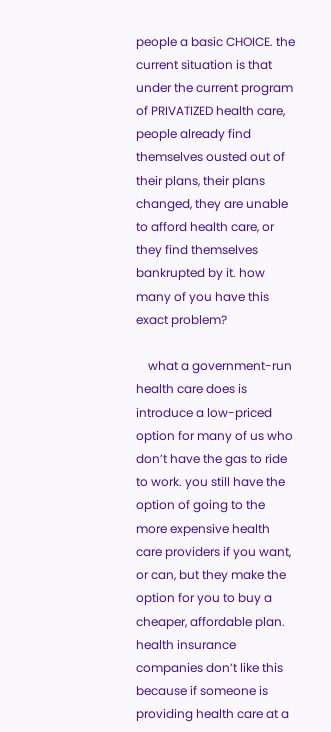people a basic CHOICE. the current situation is that under the current program of PRIVATIZED health care, people already find themselves ousted out of their plans, their plans changed, they are unable to afford health care, or they find themselves bankrupted by it. how many of you have this exact problem?

    what a government-run health care does is introduce a low-priced option for many of us who don’t have the gas to ride to work. you still have the option of going to the more expensive health care providers if you want, or can, but they make the option for you to buy a cheaper, affordable plan. health insurance companies don’t like this because if someone is providing health care at a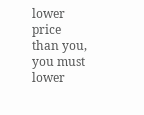lower price than you, you must lower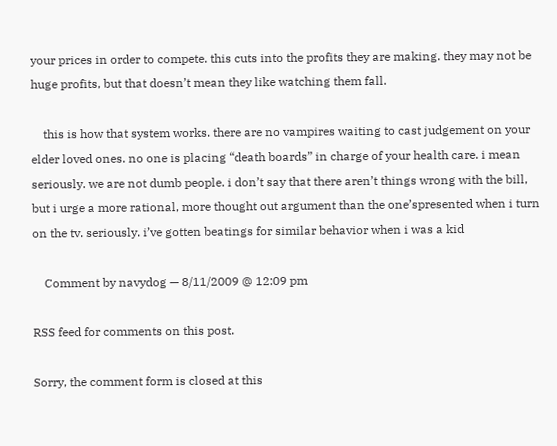your prices in order to compete. this cuts into the profits they are making. they may not be huge profits, but that doesn’t mean they like watching them fall.

    this is how that system works. there are no vampires waiting to cast judgement on your elder loved ones. no one is placing “death boards” in charge of your health care. i mean seriously. we are not dumb people. i don’t say that there aren’t things wrong with the bill, but i urge a more rational, more thought out argument than the one’spresented when i turn on the tv. seriously. i’ve gotten beatings for similar behavior when i was a kid

    Comment by navydog — 8/11/2009 @ 12:09 pm

RSS feed for comments on this post.

Sorry, the comment form is closed at this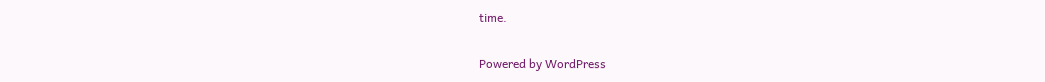time.

Powered by WordPress